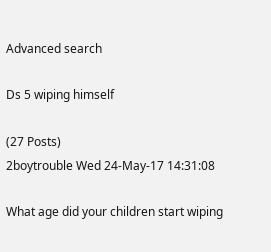Advanced search

Ds 5 wiping himself

(27 Posts)
2boytrouble Wed 24-May-17 14:31:08

What age did your children start wiping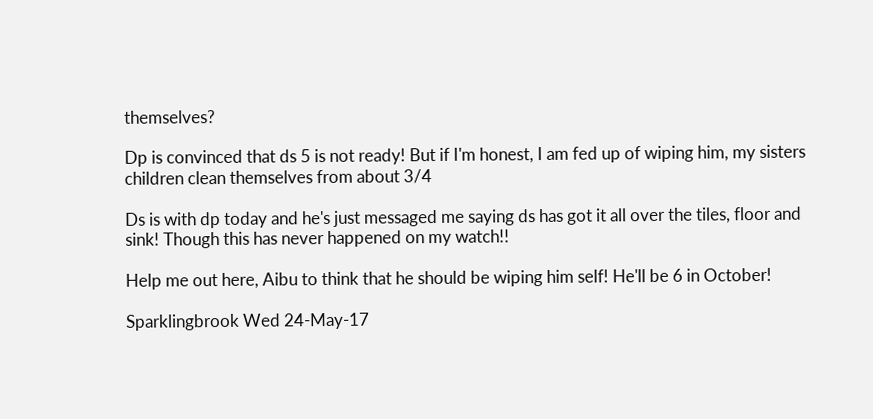themselves?

Dp is convinced that ds 5 is not ready! But if I'm honest, I am fed up of wiping him, my sisters children clean themselves from about 3/4

Ds is with dp today and he's just messaged me saying ds has got it all over the tiles, floor and sink! Though this has never happened on my watch!!

Help me out here, Aibu to think that he should be wiping him self! He'll be 6 in October!

Sparklingbrook Wed 24-May-17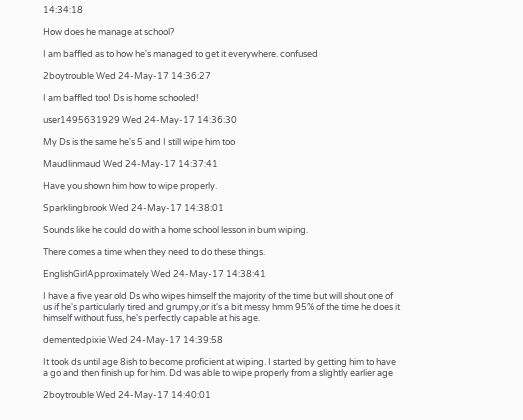14:34:18

How does he manage at school?

I am baffled as to how he's managed to get it everywhere. confused

2boytrouble Wed 24-May-17 14:36:27

I am baffled too! Ds is home schooled!

user1495631929 Wed 24-May-17 14:36:30

My Ds is the same he's 5 and I still wipe him too

Maudlinmaud Wed 24-May-17 14:37:41

Have you shown him how to wipe properly.

Sparklingbrook Wed 24-May-17 14:38:01

Sounds like he could do with a home school lesson in bum wiping.

There comes a time when they need to do these things.

EnglishGirlApproximately Wed 24-May-17 14:38:41

I have a five year old Ds who wipes himself the majority of the time but will shout one of us if he's particularly tired and grumpy,or it's a bit messy hmm 95% of the time he does it himself without fuss, he's perfectly capable at his age.

dementedpixie Wed 24-May-17 14:39:58

It took ds until age 8ish to become proficient at wiping. I started by getting him to have a go and then finish up for him. Dd was able to wipe properly from a slightly earlier age

2boytrouble Wed 24-May-17 14:40:01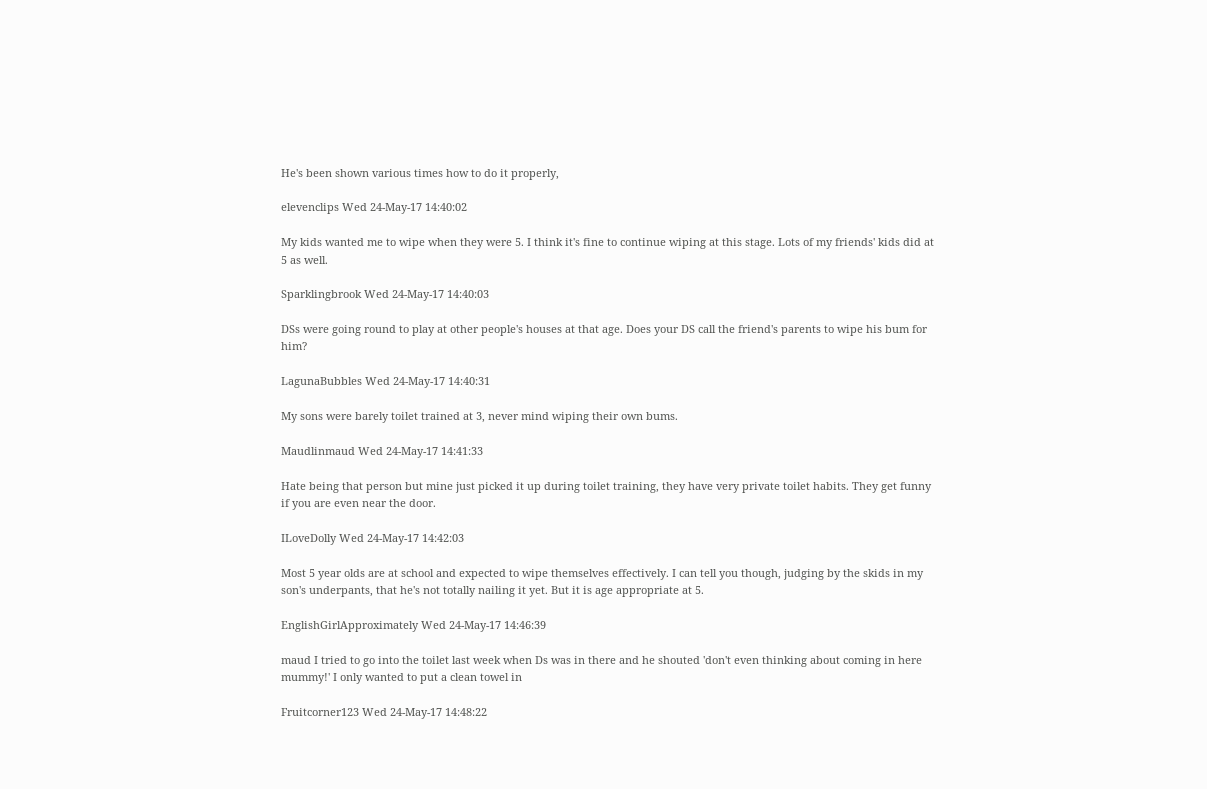He's been shown various times how to do it properly,

elevenclips Wed 24-May-17 14:40:02

My kids wanted me to wipe when they were 5. I think it's fine to continue wiping at this stage. Lots of my friends' kids did at 5 as well.

Sparklingbrook Wed 24-May-17 14:40:03

DSs were going round to play at other people's houses at that age. Does your DS call the friend's parents to wipe his bum for him?

LagunaBubbles Wed 24-May-17 14:40:31

My sons were barely toilet trained at 3, never mind wiping their own bums.

Maudlinmaud Wed 24-May-17 14:41:33

Hate being that person but mine just picked it up during toilet training, they have very private toilet habits. They get funny if you are even near the door.

ILoveDolly Wed 24-May-17 14:42:03

Most 5 year olds are at school and expected to wipe themselves effectively. I can tell you though, judging by the skids in my son's underpants, that he's not totally nailing it yet. But it is age appropriate at 5.

EnglishGirlApproximately Wed 24-May-17 14:46:39

maud I tried to go into the toilet last week when Ds was in there and he shouted 'don't even thinking about coming in here mummy!' I only wanted to put a clean towel in

Fruitcorner123 Wed 24-May-17 14:48:22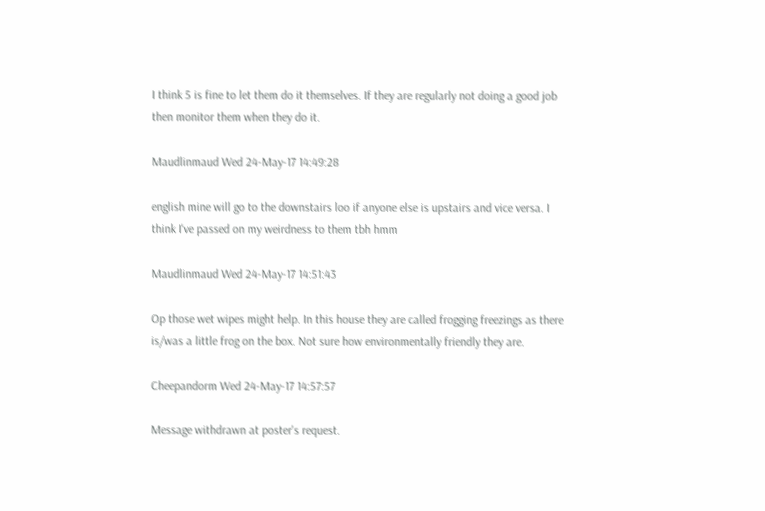I think 5 is fine to let them do it themselves. If they are regularly not doing a good job then monitor them when they do it.

Maudlinmaud Wed 24-May-17 14:49:28

english mine will go to the downstairs loo if anyone else is upstairs and vice versa. I think I've passed on my weirdness to them tbh hmm

Maudlinmaud Wed 24-May-17 14:51:43

Op those wet wipes might help. In this house they are called frogging freezings as there is/was a little frog on the box. Not sure how environmentally friendly they are.

Cheepandorm Wed 24-May-17 14:57:57

Message withdrawn at poster's request.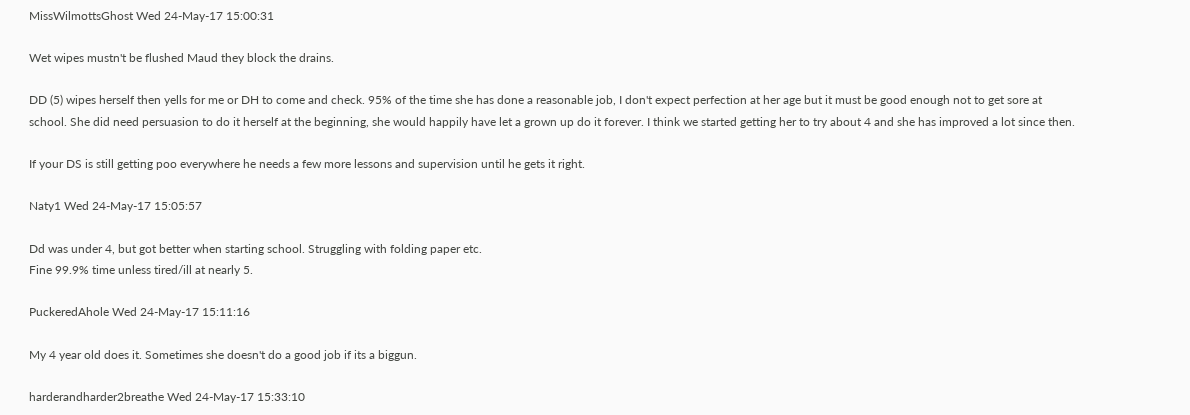MissWilmottsGhost Wed 24-May-17 15:00:31

Wet wipes mustn't be flushed Maud they block the drains.

DD (5) wipes herself then yells for me or DH to come and check. 95% of the time she has done a reasonable job, I don't expect perfection at her age but it must be good enough not to get sore at school. She did need persuasion to do it herself at the beginning, she would happily have let a grown up do it forever. I think we started getting her to try about 4 and she has improved a lot since then.

If your DS is still getting poo everywhere he needs a few more lessons and supervision until he gets it right.

Naty1 Wed 24-May-17 15:05:57

Dd was under 4, but got better when starting school. Struggling with folding paper etc.
Fine 99.9% time unless tired/ill at nearly 5.

PuckeredAhole Wed 24-May-17 15:11:16

My 4 year old does it. Sometimes she doesn't do a good job if its a biggun.

harderandharder2breathe Wed 24-May-17 15:33:10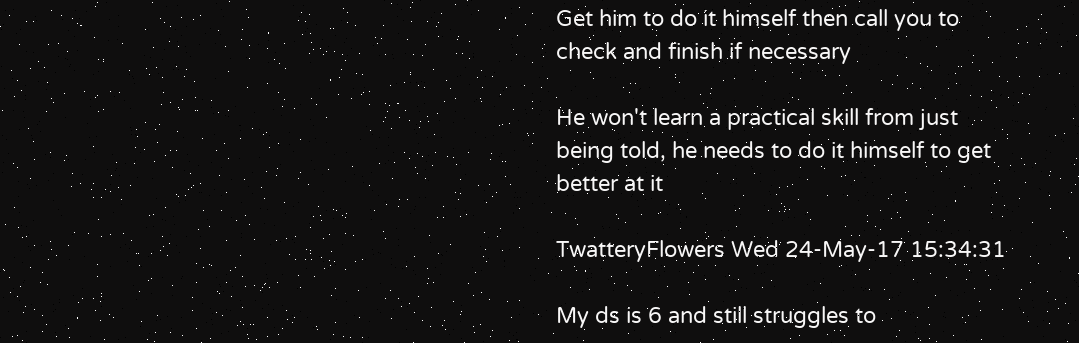Get him to do it himself then call you to check and finish if necessary

He won't learn a practical skill from just being told, he needs to do it himself to get better at it

TwatteryFlowers Wed 24-May-17 15:34:31

My ds is 6 and still struggles to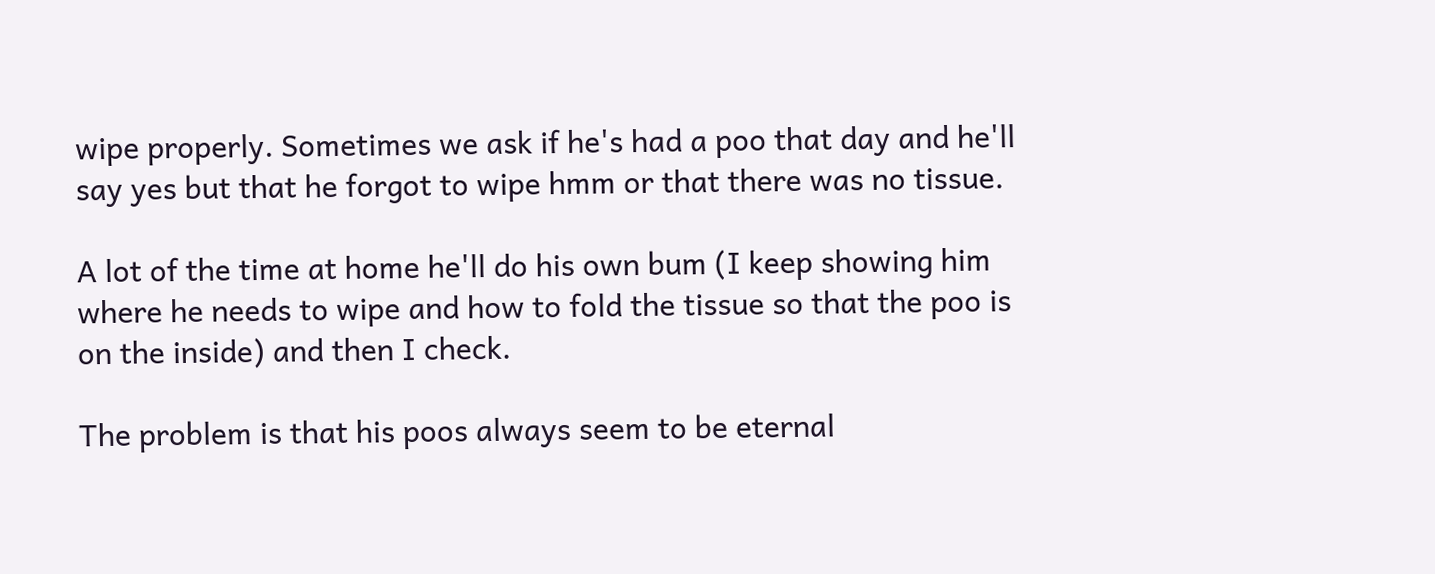wipe properly. Sometimes we ask if he's had a poo that day and he'll say yes but that he forgot to wipe hmm or that there was no tissue.

A lot of the time at home he'll do his own bum (I keep showing him where he needs to wipe and how to fold the tissue so that the poo is on the inside) and then I check.

The problem is that his poos always seem to be eternal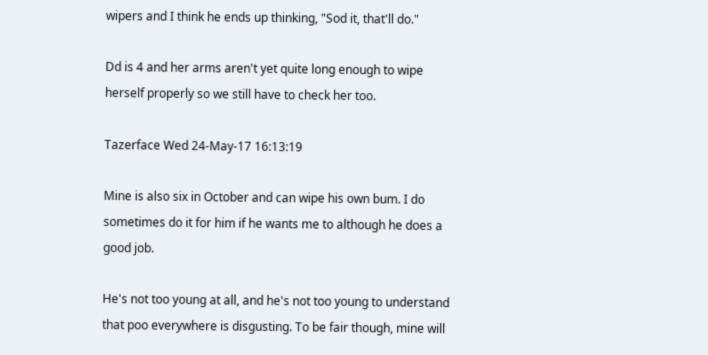wipers and I think he ends up thinking, "Sod it, that'll do."

Dd is 4 and her arms aren't yet quite long enough to wipe herself properly so we still have to check her too.

Tazerface Wed 24-May-17 16:13:19

Mine is also six in October and can wipe his own bum. I do sometimes do it for him if he wants me to although he does a good job.

He's not too young at all, and he's not too young to understand that poo everywhere is disgusting. To be fair though, mine will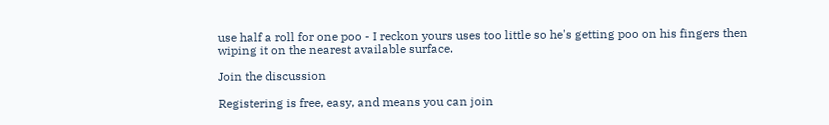use half a roll for one poo - I reckon yours uses too little so he's getting poo on his fingers then wiping it on the nearest available surface.

Join the discussion

Registering is free, easy, and means you can join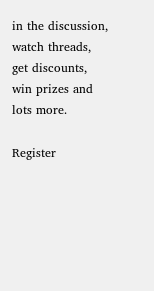in the discussion, watch threads, get discounts, win prizes and lots more.

Register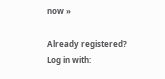now »

Already registered? Log in with: